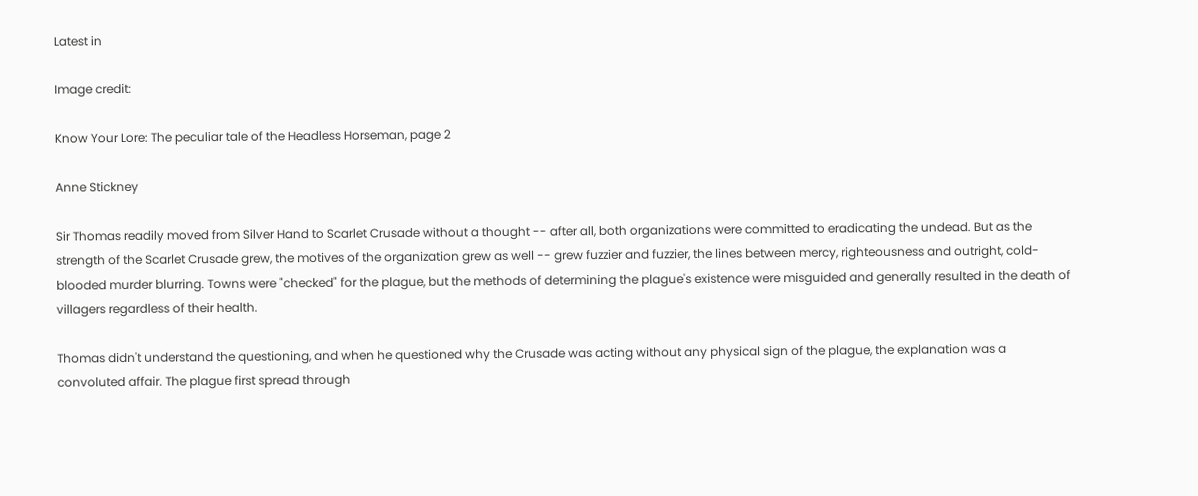Latest in

Image credit:

Know Your Lore: The peculiar tale of the Headless Horseman, page 2

Anne Stickney

Sir Thomas readily moved from Silver Hand to Scarlet Crusade without a thought -- after all, both organizations were committed to eradicating the undead. But as the strength of the Scarlet Crusade grew, the motives of the organization grew as well -- grew fuzzier and fuzzier, the lines between mercy, righteousness and outright, cold-blooded murder blurring. Towns were "checked" for the plague, but the methods of determining the plague's existence were misguided and generally resulted in the death of villagers regardless of their health.

Thomas didn't understand the questioning, and when he questioned why the Crusade was acting without any physical sign of the plague, the explanation was a convoluted affair. The plague first spread through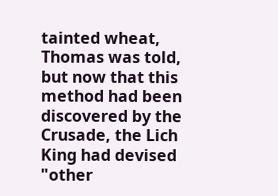tainted wheat, Thomas was told, but now that this method had been discovered by the Crusade, the Lich King had devised "other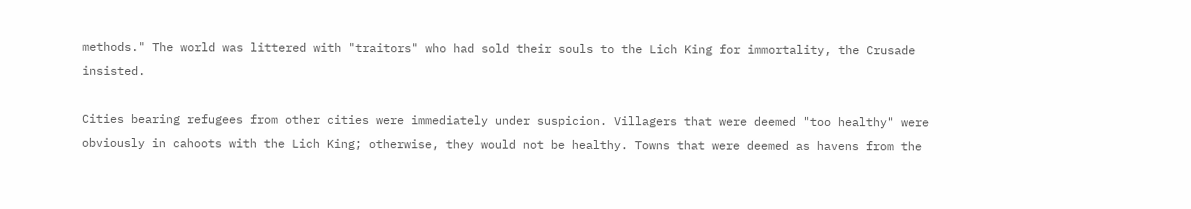methods." The world was littered with "traitors" who had sold their souls to the Lich King for immortality, the Crusade insisted.

Cities bearing refugees from other cities were immediately under suspicion. Villagers that were deemed "too healthy" were obviously in cahoots with the Lich King; otherwise, they would not be healthy. Towns that were deemed as havens from the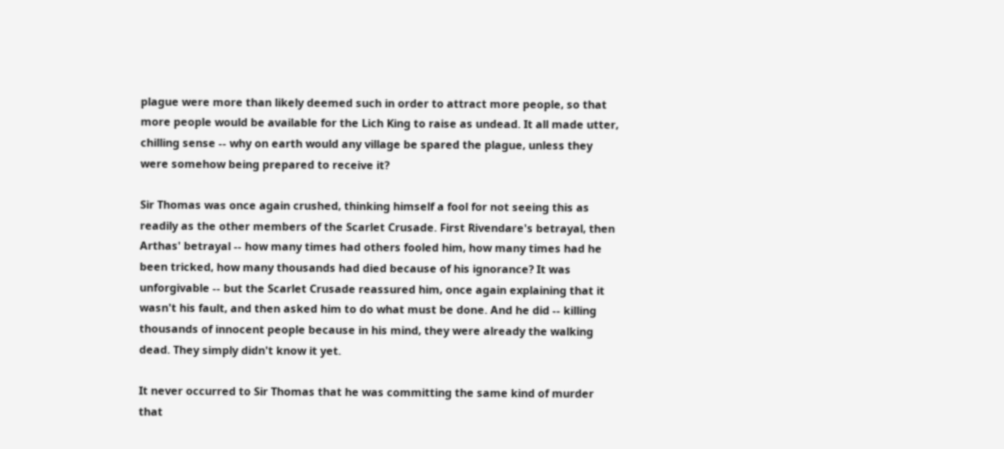plague were more than likely deemed such in order to attract more people, so that more people would be available for the Lich King to raise as undead. It all made utter, chilling sense -- why on earth would any village be spared the plague, unless they were somehow being prepared to receive it?

Sir Thomas was once again crushed, thinking himself a fool for not seeing this as readily as the other members of the Scarlet Crusade. First Rivendare's betrayal, then Arthas' betrayal -- how many times had others fooled him, how many times had he been tricked, how many thousands had died because of his ignorance? It was unforgivable -- but the Scarlet Crusade reassured him, once again explaining that it wasn't his fault, and then asked him to do what must be done. And he did -- killing thousands of innocent people because in his mind, they were already the walking dead. They simply didn't know it yet.

It never occurred to Sir Thomas that he was committing the same kind of murder that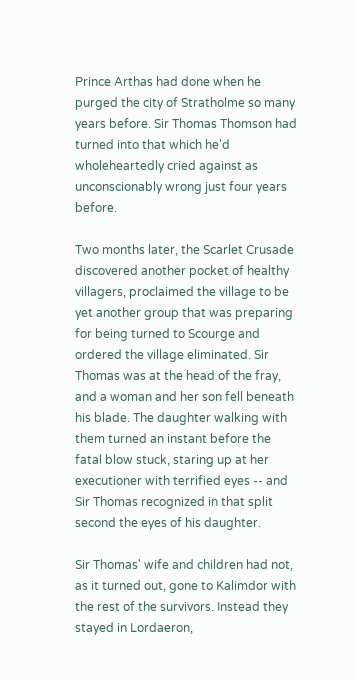Prince Arthas had done when he purged the city of Stratholme so many years before. Sir Thomas Thomson had turned into that which he'd wholeheartedly cried against as unconscionably wrong just four years before.

Two months later, the Scarlet Crusade discovered another pocket of healthy villagers, proclaimed the village to be yet another group that was preparing for being turned to Scourge and ordered the village eliminated. Sir Thomas was at the head of the fray, and a woman and her son fell beneath his blade. The daughter walking with them turned an instant before the fatal blow stuck, staring up at her executioner with terrified eyes -- and Sir Thomas recognized in that split second the eyes of his daughter.

Sir Thomas' wife and children had not, as it turned out, gone to Kalimdor with the rest of the survivors. Instead they stayed in Lordaeron,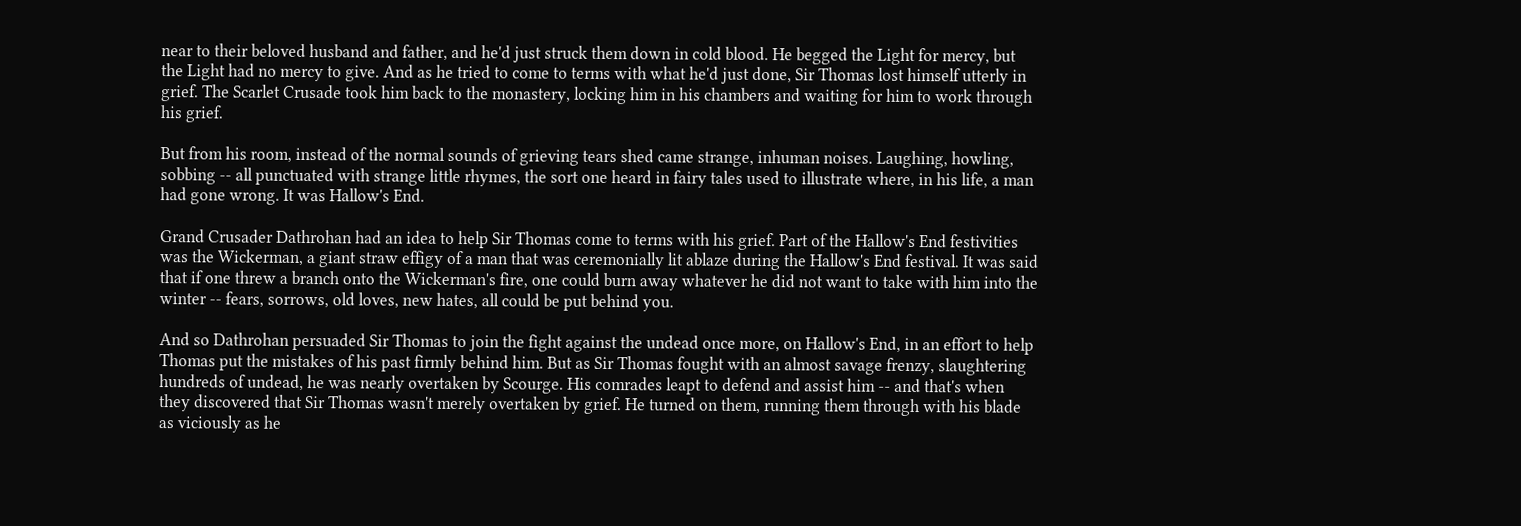near to their beloved husband and father, and he'd just struck them down in cold blood. He begged the Light for mercy, but the Light had no mercy to give. And as he tried to come to terms with what he'd just done, Sir Thomas lost himself utterly in grief. The Scarlet Crusade took him back to the monastery, locking him in his chambers and waiting for him to work through his grief.

But from his room, instead of the normal sounds of grieving tears shed came strange, inhuman noises. Laughing, howling, sobbing -- all punctuated with strange little rhymes, the sort one heard in fairy tales used to illustrate where, in his life, a man had gone wrong. It was Hallow's End.

Grand Crusader Dathrohan had an idea to help Sir Thomas come to terms with his grief. Part of the Hallow's End festivities was the Wickerman, a giant straw effigy of a man that was ceremonially lit ablaze during the Hallow's End festival. It was said that if one threw a branch onto the Wickerman's fire, one could burn away whatever he did not want to take with him into the winter -- fears, sorrows, old loves, new hates, all could be put behind you.

And so Dathrohan persuaded Sir Thomas to join the fight against the undead once more, on Hallow's End, in an effort to help Thomas put the mistakes of his past firmly behind him. But as Sir Thomas fought with an almost savage frenzy, slaughtering hundreds of undead, he was nearly overtaken by Scourge. His comrades leapt to defend and assist him -- and that's when they discovered that Sir Thomas wasn't merely overtaken by grief. He turned on them, running them through with his blade as viciously as he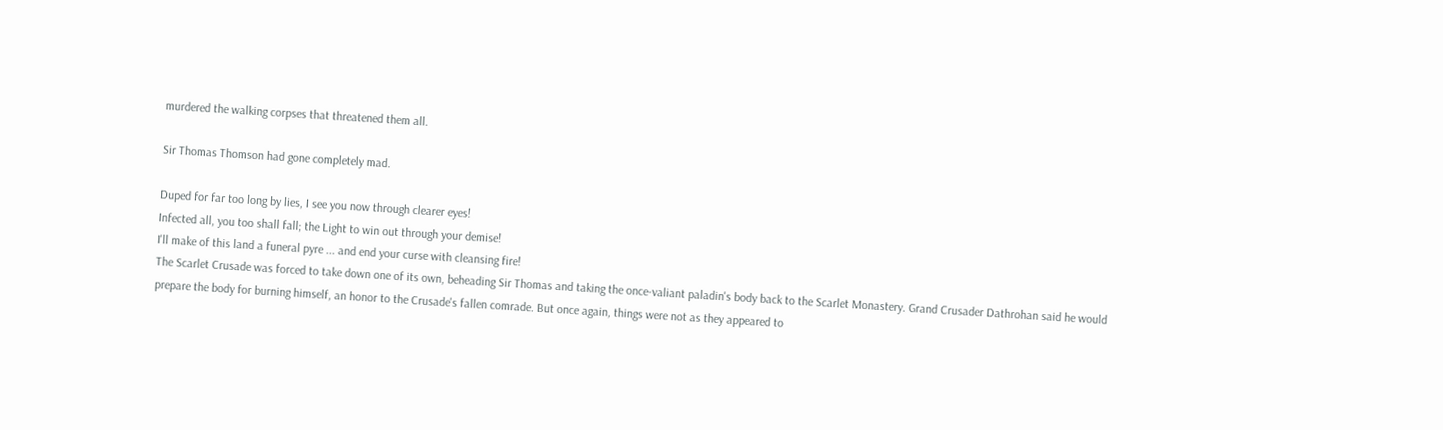murdered the walking corpses that threatened them all.

Sir Thomas Thomson had gone completely mad.

Duped for far too long by lies, I see you now through clearer eyes!
Infected all, you too shall fall; the Light to win out through your demise!
I'll make of this land a funeral pyre ... and end your curse with cleansing fire!
The Scarlet Crusade was forced to take down one of its own, beheading Sir Thomas and taking the once-valiant paladin's body back to the Scarlet Monastery. Grand Crusader Dathrohan said he would prepare the body for burning himself, an honor to the Crusade's fallen comrade. But once again, things were not as they appeared to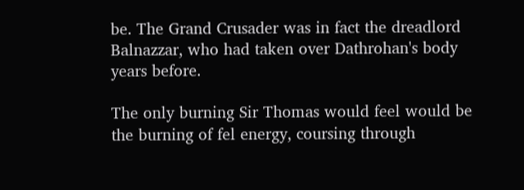be. The Grand Crusader was in fact the dreadlord Balnazzar, who had taken over Dathrohan's body years before.

The only burning Sir Thomas would feel would be the burning of fel energy, coursing through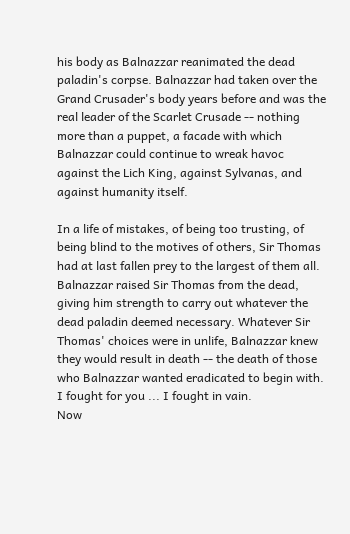his body as Balnazzar reanimated the dead paladin's corpse. Balnazzar had taken over the Grand Crusader's body years before and was the real leader of the Scarlet Crusade -- nothing more than a puppet, a facade with which Balnazzar could continue to wreak havoc against the Lich King, against Sylvanas, and against humanity itself.

In a life of mistakes, of being too trusting, of being blind to the motives of others, Sir Thomas had at last fallen prey to the largest of them all. Balnazzar raised Sir Thomas from the dead, giving him strength to carry out whatever the dead paladin deemed necessary. Whatever Sir Thomas' choices were in unlife, Balnazzar knew they would result in death -- the death of those who Balnazzar wanted eradicated to begin with.
I fought for you ... I fought in vain.
Now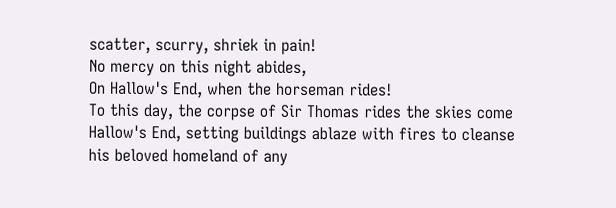scatter, scurry, shriek in pain!
No mercy on this night abides,
On Hallow's End, when the horseman rides!
To this day, the corpse of Sir Thomas rides the skies come Hallow's End, setting buildings ablaze with fires to cleanse his beloved homeland of any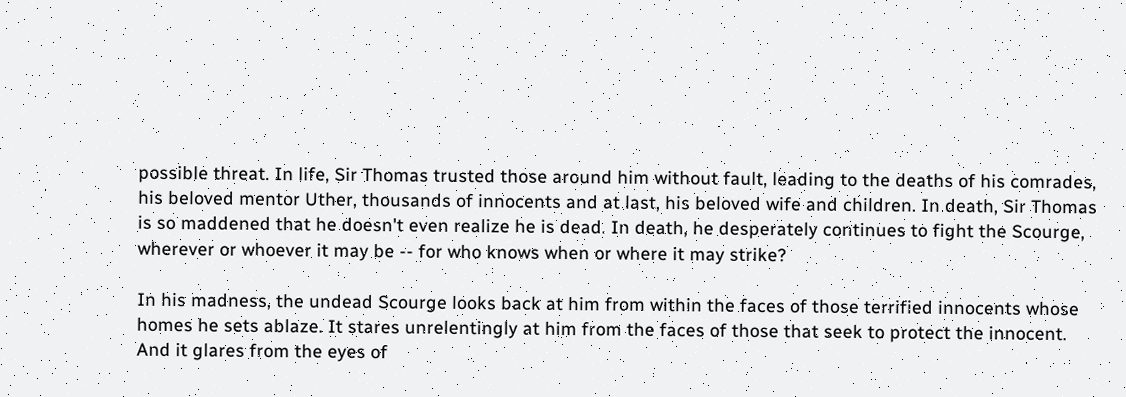possible threat. In life, Sir Thomas trusted those around him without fault, leading to the deaths of his comrades, his beloved mentor Uther, thousands of innocents and at last, his beloved wife and children. In death, Sir Thomas is so maddened that he doesn't even realize he is dead. In death, he desperately continues to fight the Scourge, wherever or whoever it may be -- for who knows when or where it may strike?

In his madness, the undead Scourge looks back at him from within the faces of those terrified innocents whose homes he sets ablaze. It stares unrelentingly at him from the faces of those that seek to protect the innocent. And it glares from the eyes of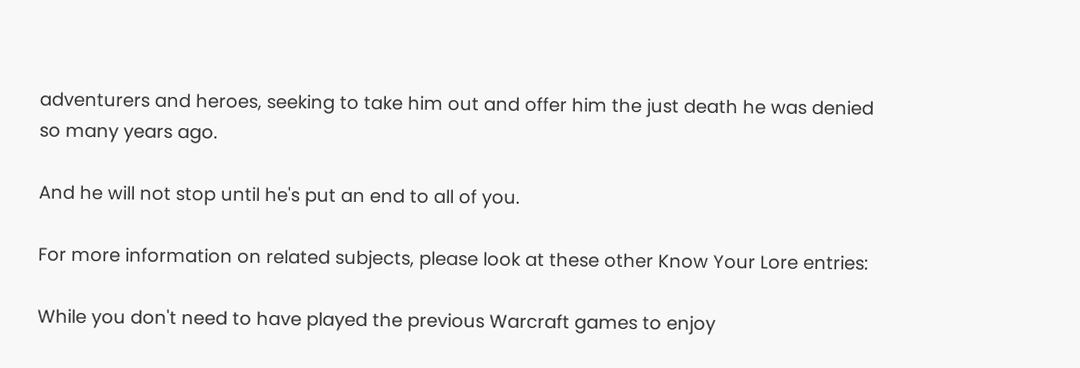adventurers and heroes, seeking to take him out and offer him the just death he was denied so many years ago.

And he will not stop until he's put an end to all of you.

For more information on related subjects, please look at these other Know Your Lore entries:

While you don't need to have played the previous Warcraft games to enjoy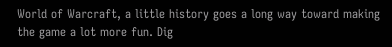World of Warcraft, a little history goes a long way toward making the game a lot more fun. Dig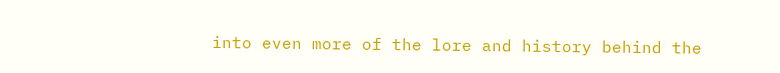into even more of the lore and history behind the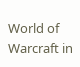World of Warcraft in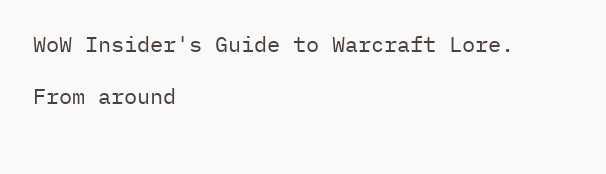WoW Insider's Guide to Warcraft Lore.

From around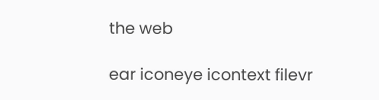the web

ear iconeye icontext filevr